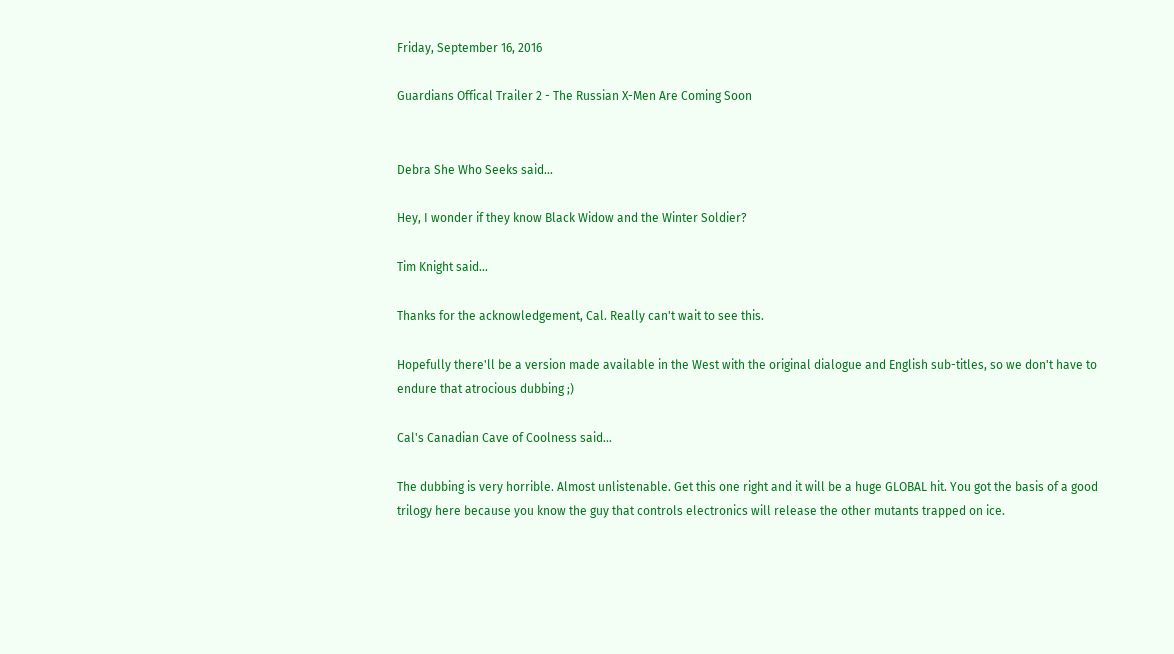Friday, September 16, 2016

Guardians Offical Trailer 2 - The Russian X-Men Are Coming Soon


Debra She Who Seeks said...

Hey, I wonder if they know Black Widow and the Winter Soldier?

Tim Knight said...

Thanks for the acknowledgement, Cal. Really can't wait to see this.

Hopefully there'll be a version made available in the West with the original dialogue and English sub-titles, so we don't have to endure that atrocious dubbing ;)

Cal's Canadian Cave of Coolness said...

The dubbing is very horrible. Almost unlistenable. Get this one right and it will be a huge GLOBAL hit. You got the basis of a good trilogy here because you know the guy that controls electronics will release the other mutants trapped on ice.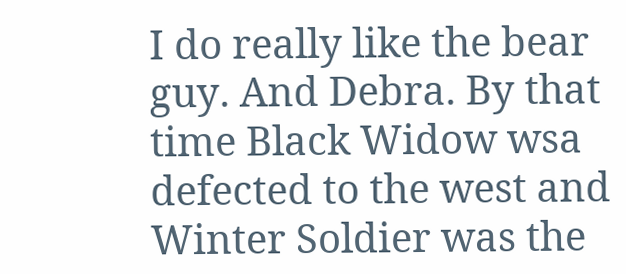I do really like the bear guy. And Debra. By that time Black Widow wsa defected to the west and Winter Soldier was the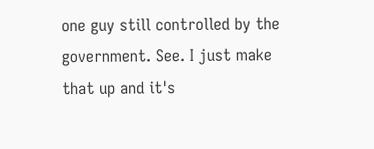one guy still controlled by the government. See. I just make that up and it's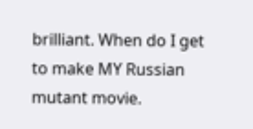brilliant. When do I get to make MY Russian mutant movie.